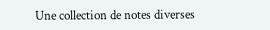Une collection de notes diverses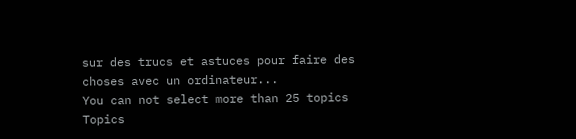sur des trucs et astuces pour faire des choses avec un ordinateur...
You can not select more than 25 topics Topics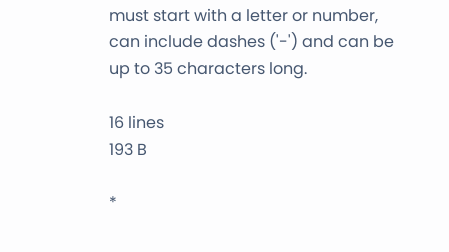must start with a letter or number, can include dashes ('-') and can be up to 35 characters long.

16 lines
193 B

*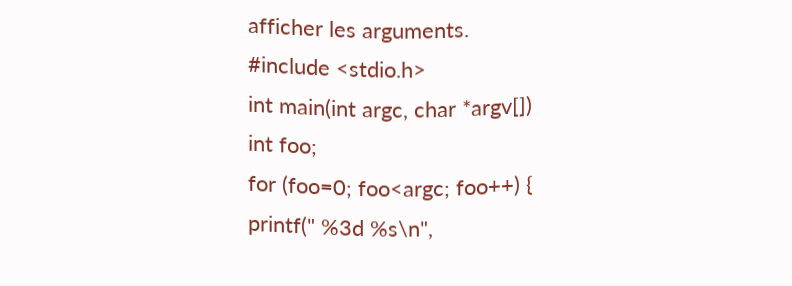afficher les arguments.
#include <stdio.h>
int main(int argc, char *argv[])
int foo;
for (foo=0; foo<argc; foo++) {
printf(" %3d %s\n",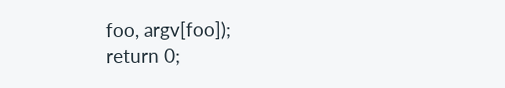foo, argv[foo]);
return 0;